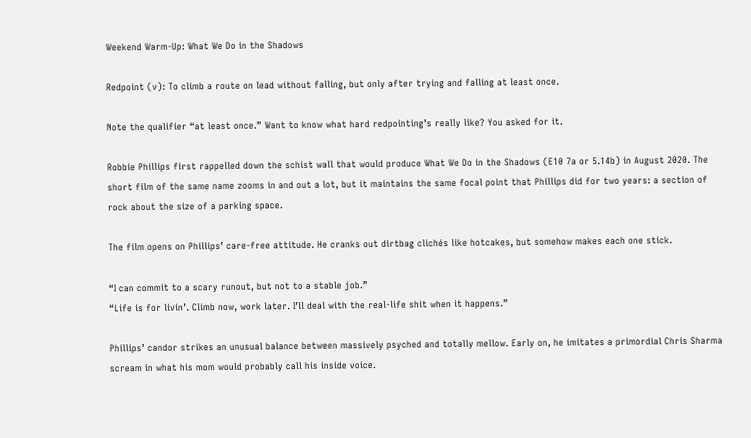Weekend Warm-Up: What We Do in the Shadows

Redpoint (v): To climb a route on lead without falling, but only after trying and falling at least once.

Note the qualifier “at least once.” Want to know what hard redpointing’s really like? You asked for it.

Robbie Phillips first rappelled down the schist wall that would produce What We Do in the Shadows (E10 7a or 5.14b) in August 2020. The short film of the same name zooms in and out a lot, but it maintains the same focal point that Phillips did for two years: a section of rock about the size of a parking space.

The film opens on Phillips’ care-free attitude. He cranks out dirtbag clichés like hotcakes, but somehow makes each one stick.

“I can commit to a scary runout, but not to a stable job.”
“Life is for livin’. Climb now, work later. I’ll deal with the real-life shit when it happens.”

Phillips’ candor strikes an unusual balance between massively psyched and totally mellow. Early on, he imitates a primordial Chris Sharma scream in what his mom would probably call his inside voice.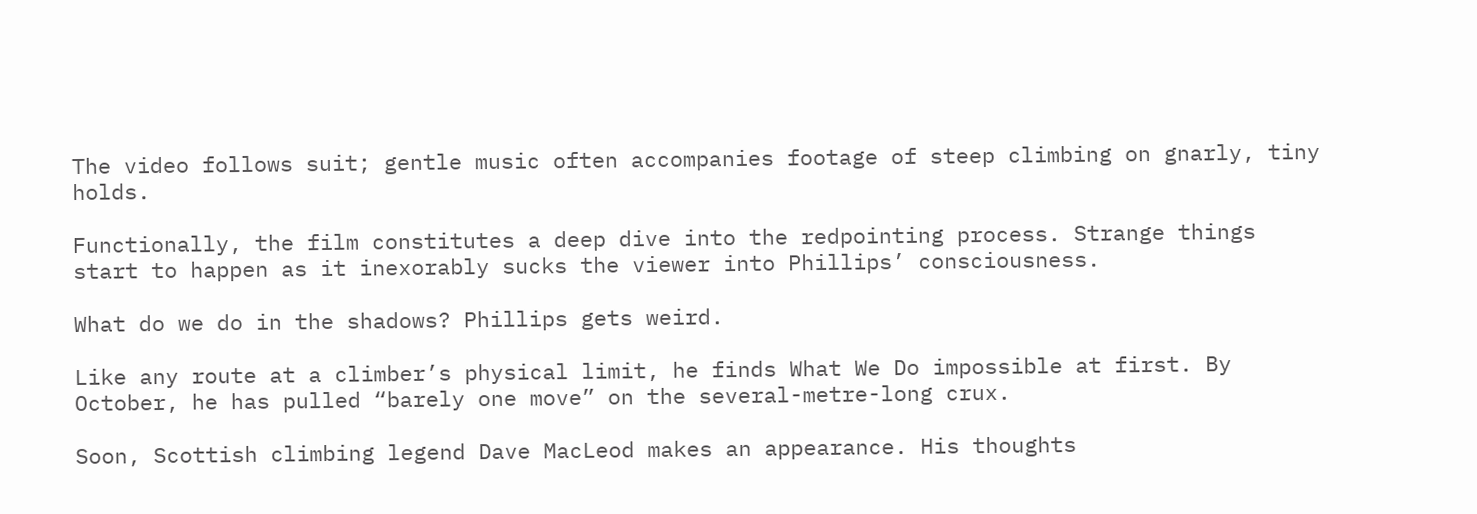The video follows suit; gentle music often accompanies footage of steep climbing on gnarly, tiny holds.

Functionally, the film constitutes a deep dive into the redpointing process. Strange things start to happen as it inexorably sucks the viewer into Phillips’ consciousness.

What do we do in the shadows? Phillips gets weird.

Like any route at a climber’s physical limit, he finds What We Do impossible at first. By October, he has pulled “barely one move” on the several-metre-long crux.

Soon, Scottish climbing legend Dave MacLeod makes an appearance. His thoughts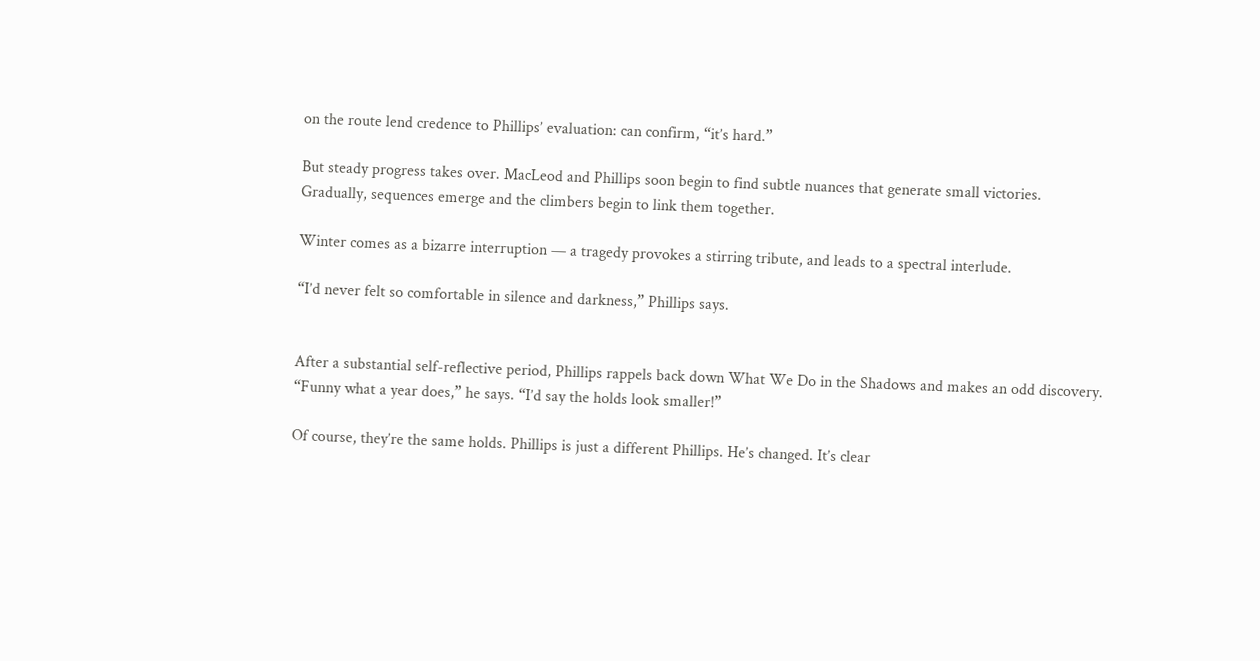on the route lend credence to Phillips’ evaluation: can confirm, “it’s hard.”

But steady progress takes over. MacLeod and Phillips soon begin to find subtle nuances that generate small victories. Gradually, sequences emerge and the climbers begin to link them together.

Winter comes as a bizarre interruption — a tragedy provokes a stirring tribute, and leads to a spectral interlude.

“I’d never felt so comfortable in silence and darkness,” Phillips says.


After a substantial self-reflective period, Phillips rappels back down What We Do in the Shadows and makes an odd discovery. “Funny what a year does,” he says. “I’d say the holds look smaller!”

Of course, they’re the same holds. Phillips is just a different Phillips. He’s changed. It’s clear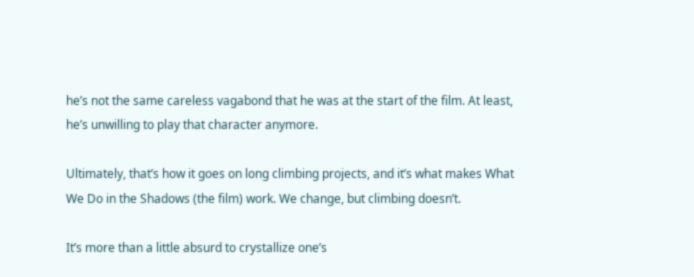he’s not the same careless vagabond that he was at the start of the film. At least, he’s unwilling to play that character anymore.

Ultimately, that’s how it goes on long climbing projects, and it’s what makes What We Do in the Shadows (the film) work. We change, but climbing doesn’t.

It’s more than a little absurd to crystallize one’s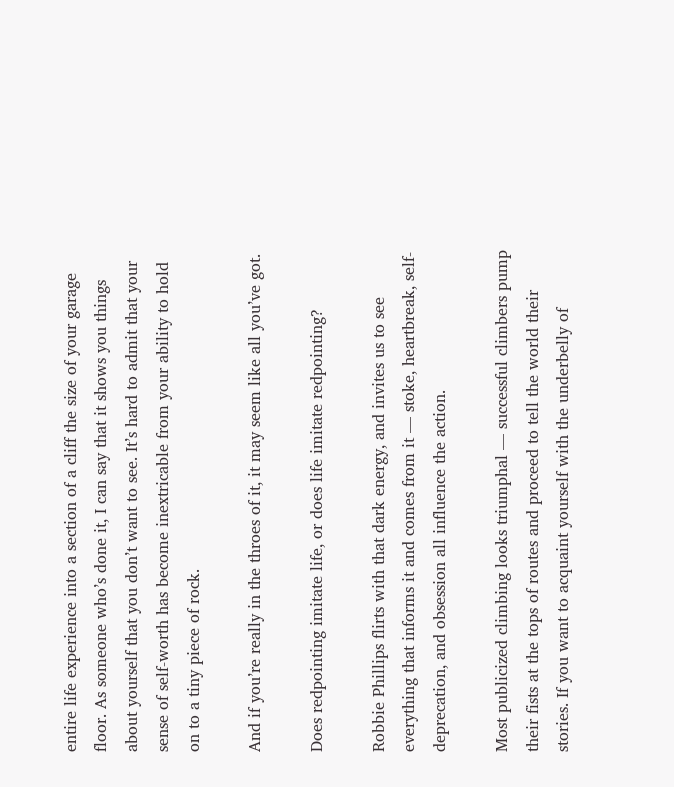entire life experience into a section of a cliff the size of your garage floor. As someone who’s done it, I can say that it shows you things about yourself that you don’t want to see. It’s hard to admit that your sense of self-worth has become inextricable from your ability to hold on to a tiny piece of rock.

And if you’re really in the throes of it, it may seem like all you’ve got.

Does redpointing imitate life, or does life imitate redpointing?

Robbie Phillips flirts with that dark energy, and invites us to see everything that informs it and comes from it — stoke, heartbreak, self-deprecation, and obsession all influence the action.

Most publicized climbing looks triumphal — successful climbers pump their fists at the tops of routes and proceed to tell the world their stories. If you want to acquaint yourself with the underbelly of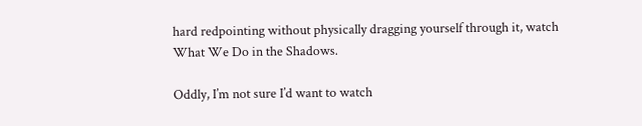hard redpointing without physically dragging yourself through it, watch What We Do in the Shadows.

Oddly, I’m not sure I’d want to watch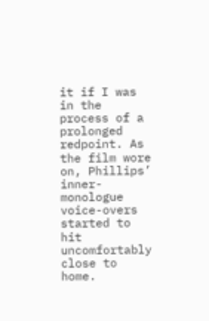it if I was in the process of a prolonged redpoint. As the film wore on, Phillips’ inner-monologue voice-overs started to hit uncomfortably close to home.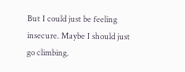But I could just be feeling insecure. Maybe I should just go climbing.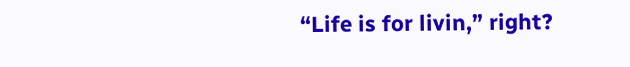“Life is for livin,” right?